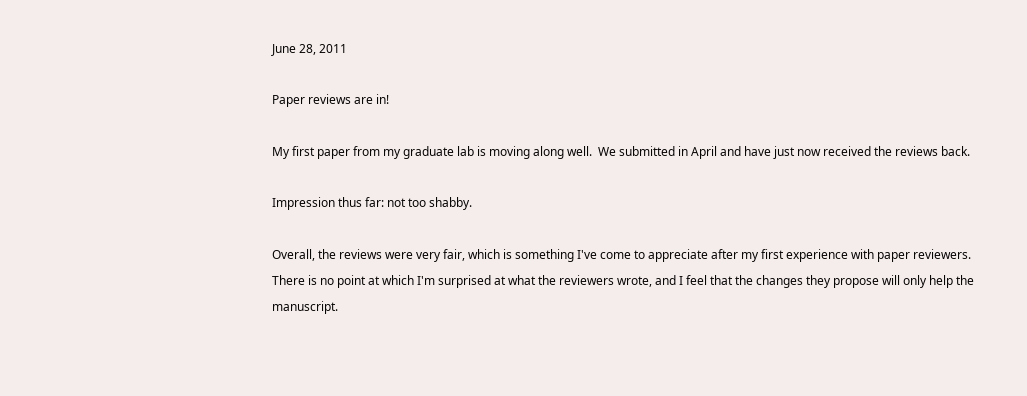June 28, 2011

Paper reviews are in!

My first paper from my graduate lab is moving along well.  We submitted in April and have just now received the reviews back.

Impression thus far: not too shabby.

Overall, the reviews were very fair, which is something I've come to appreciate after my first experience with paper reviewers.  There is no point at which I'm surprised at what the reviewers wrote, and I feel that the changes they propose will only help the manuscript.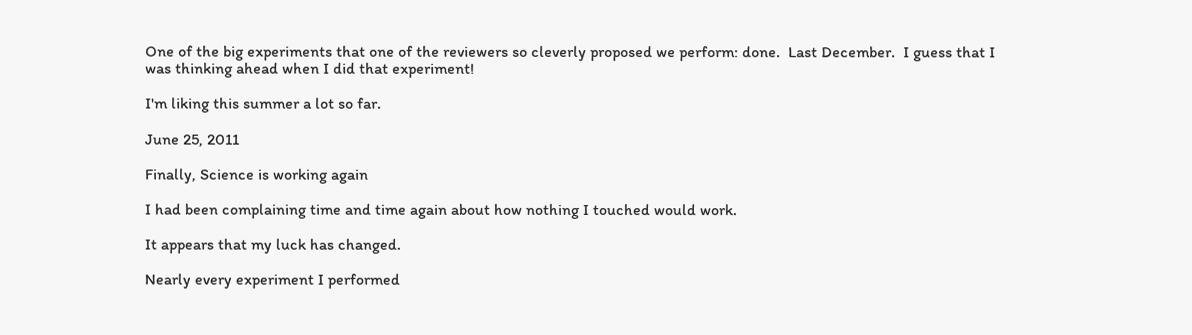One of the big experiments that one of the reviewers so cleverly proposed we perform: done.  Last December.  I guess that I was thinking ahead when I did that experiment!

I'm liking this summer a lot so far.

June 25, 2011

Finally, Science is working again

I had been complaining time and time again about how nothing I touched would work.

It appears that my luck has changed.

Nearly every experiment I performed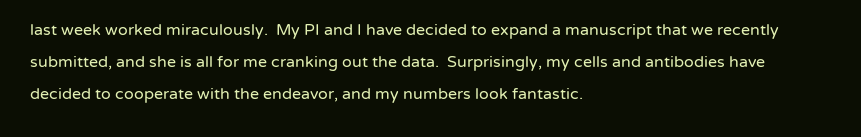last week worked miraculously.  My PI and I have decided to expand a manuscript that we recently submitted, and she is all for me cranking out the data.  Surprisingly, my cells and antibodies have decided to cooperate with the endeavor, and my numbers look fantastic.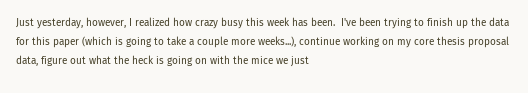Just yesterday, however, I realized how crazy busy this week has been.  I've been trying to finish up the data for this paper (which is going to take a couple more weeks...), continue working on my core thesis proposal data, figure out what the heck is going on with the mice we just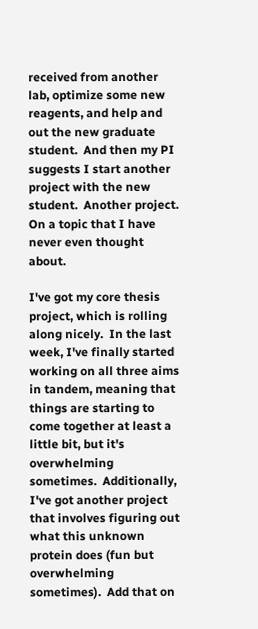received from another lab, optimize some new reagents, and help and out the new graduate student.  And then my PI suggests I start another project with the new student.  Another project.  On a topic that I have never even thought about.

I've got my core thesis project, which is rolling along nicely.  In the last week, I've finally started working on all three aims in tandem, meaning that things are starting to come together at least a little bit, but it's overwhelming sometimes.  Additionally, I've got another project that involves figuring out what this unknown protein does (fun but overwhelming sometimes).  Add that on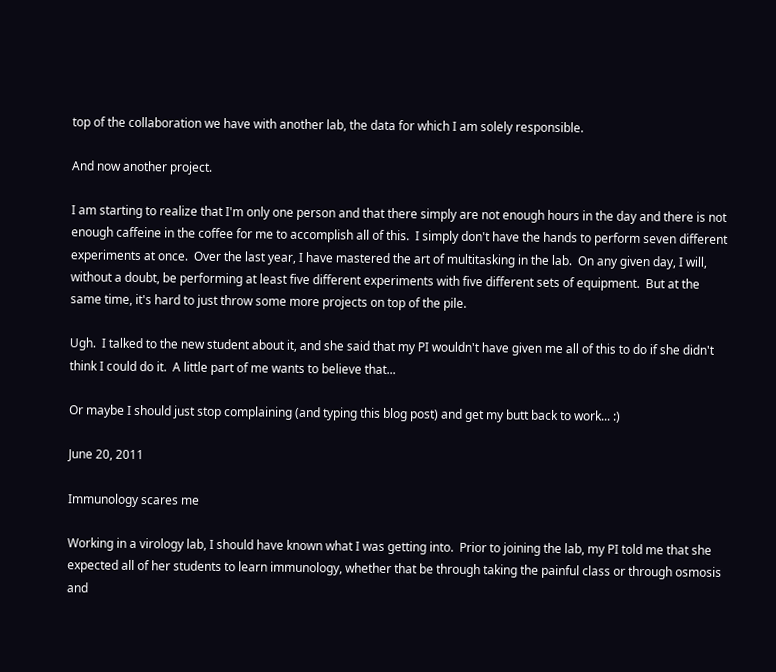top of the collaboration we have with another lab, the data for which I am solely responsible.

And now another project.

I am starting to realize that I'm only one person and that there simply are not enough hours in the day and there is not enough caffeine in the coffee for me to accomplish all of this.  I simply don't have the hands to perform seven different experiments at once.  Over the last year, I have mastered the art of multitasking in the lab.  On any given day, I will, without a doubt, be performing at least five different experiments with five different sets of equipment.  But at the same time, it's hard to just throw some more projects on top of the pile.

Ugh.  I talked to the new student about it, and she said that my PI wouldn't have given me all of this to do if she didn't think I could do it.  A little part of me wants to believe that...

Or maybe I should just stop complaining (and typing this blog post) and get my butt back to work... :)

June 20, 2011

Immunology scares me

Working in a virology lab, I should have known what I was getting into.  Prior to joining the lab, my PI told me that she expected all of her students to learn immunology, whether that be through taking the painful class or through osmosis and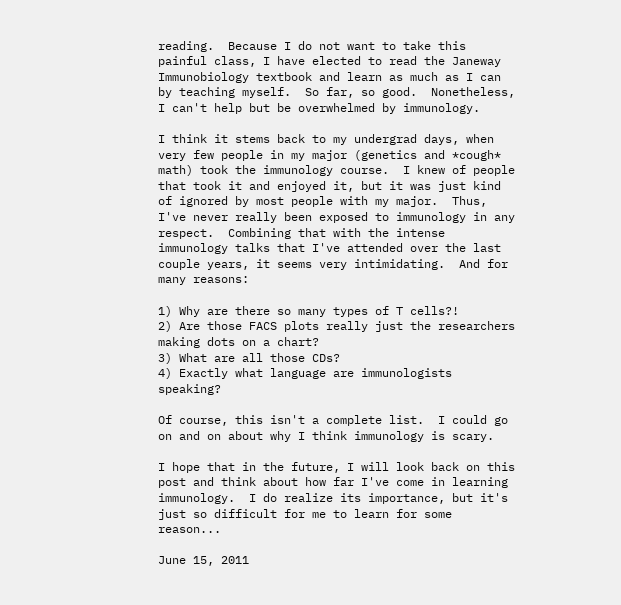reading.  Because I do not want to take this painful class, I have elected to read the Janeway Immunobiology textbook and learn as much as I can by teaching myself.  So far, so good.  Nonetheless, I can't help but be overwhelmed by immunology.

I think it stems back to my undergrad days, when very few people in my major (genetics and *cough* math) took the immunology course.  I knew of people that took it and enjoyed it, but it was just kind of ignored by most people with my major.  Thus, I've never really been exposed to immunology in any respect.  Combining that with the intense immunology talks that I've attended over the last couple years, it seems very intimidating.  And for many reasons:

1) Why are there so many types of T cells?!
2) Are those FACS plots really just the researchers making dots on a chart?
3) What are all those CDs?
4) Exactly what language are immunologists speaking?

Of course, this isn't a complete list.  I could go on and on about why I think immunology is scary.

I hope that in the future, I will look back on this post and think about how far I've come in learning immunology.  I do realize its importance, but it's just so difficult for me to learn for some reason...

June 15, 2011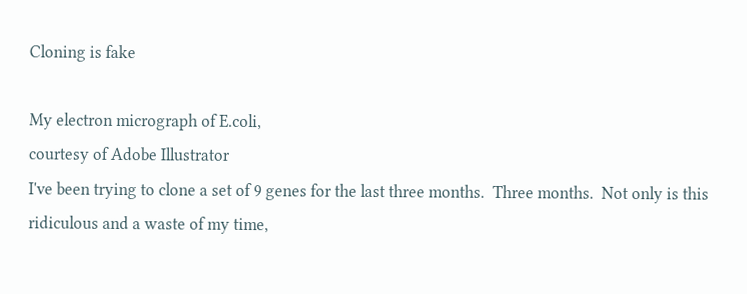Cloning is fake

My electron micrograph of E.coli,
courtesy of Adobe Illustrator
I've been trying to clone a set of 9 genes for the last three months.  Three months.  Not only is this ridiculous and a waste of my time,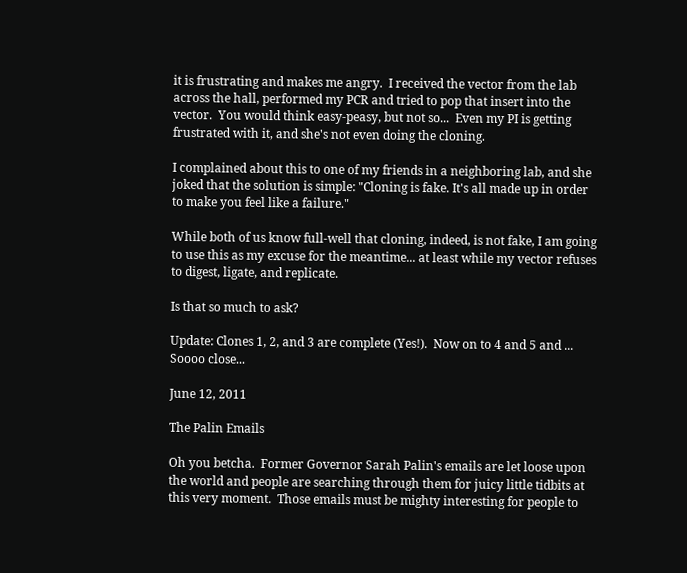it is frustrating and makes me angry.  I received the vector from the lab across the hall, performed my PCR and tried to pop that insert into the vector.  You would think easy-peasy, but not so...  Even my PI is getting frustrated with it, and she's not even doing the cloning.

I complained about this to one of my friends in a neighboring lab, and she joked that the solution is simple: "Cloning is fake. It's all made up in order to make you feel like a failure."

While both of us know full-well that cloning, indeed, is not fake, I am going to use this as my excuse for the meantime... at least while my vector refuses to digest, ligate, and replicate.

Is that so much to ask?

Update: Clones 1, 2, and 3 are complete (Yes!).  Now on to 4 and 5 and ...  Soooo close...

June 12, 2011

The Palin Emails

Oh you betcha.  Former Governor Sarah Palin's emails are let loose upon the world and people are searching through them for juicy little tidbits at this very moment.  Those emails must be mighty interesting for people to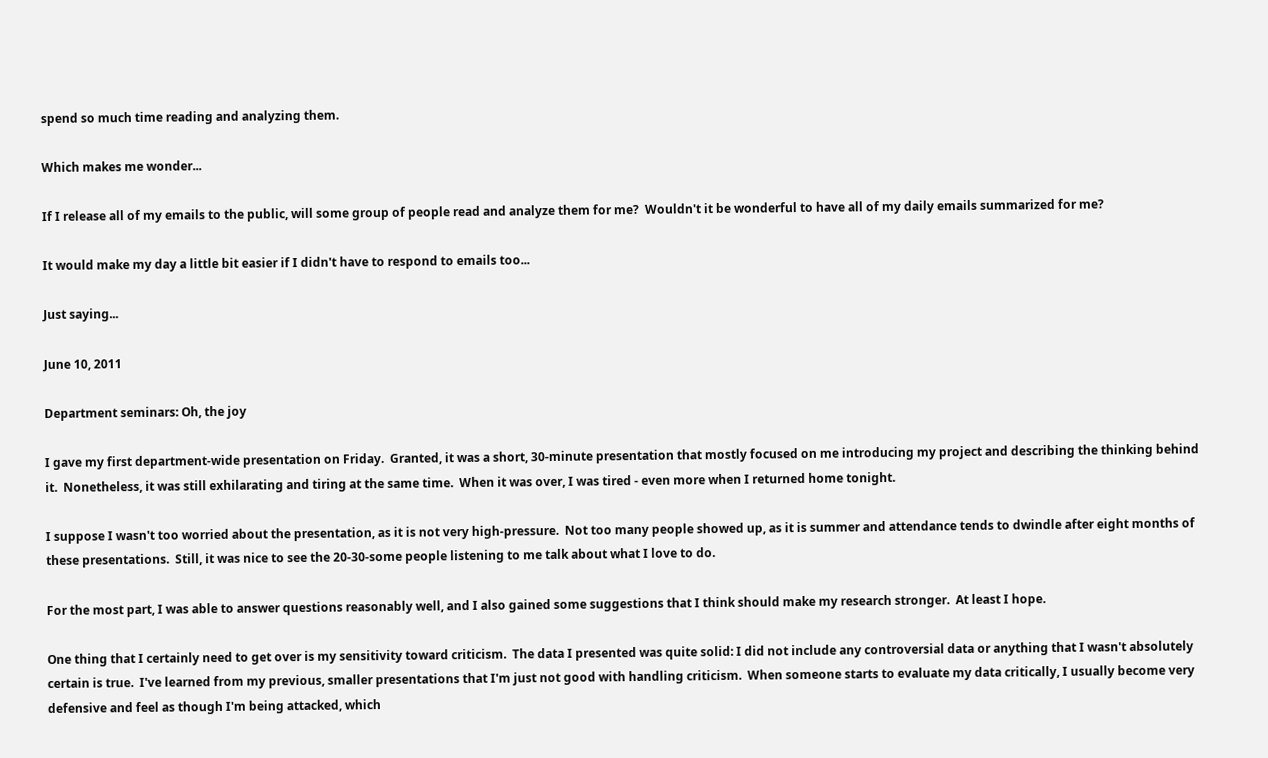spend so much time reading and analyzing them.

Which makes me wonder...

If I release all of my emails to the public, will some group of people read and analyze them for me?  Wouldn't it be wonderful to have all of my daily emails summarized for me?

It would make my day a little bit easier if I didn't have to respond to emails too...

Just saying...

June 10, 2011

Department seminars: Oh, the joy

I gave my first department-wide presentation on Friday.  Granted, it was a short, 30-minute presentation that mostly focused on me introducing my project and describing the thinking behind it.  Nonetheless, it was still exhilarating and tiring at the same time.  When it was over, I was tired - even more when I returned home tonight.

I suppose I wasn't too worried about the presentation, as it is not very high-pressure.  Not too many people showed up, as it is summer and attendance tends to dwindle after eight months of these presentations.  Still, it was nice to see the 20-30-some people listening to me talk about what I love to do.

For the most part, I was able to answer questions reasonably well, and I also gained some suggestions that I think should make my research stronger.  At least I hope.

One thing that I certainly need to get over is my sensitivity toward criticism.  The data I presented was quite solid: I did not include any controversial data or anything that I wasn't absolutely certain is true.  I've learned from my previous, smaller presentations that I'm just not good with handling criticism.  When someone starts to evaluate my data critically, I usually become very defensive and feel as though I'm being attacked, which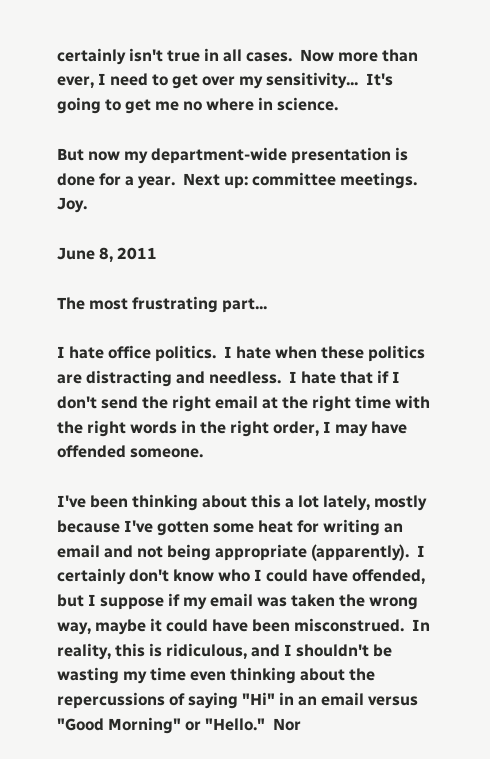certainly isn't true in all cases.  Now more than ever, I need to get over my sensitivity...  It's going to get me no where in science.

But now my department-wide presentation is done for a year.  Next up: committee meetings. Joy.

June 8, 2011

The most frustrating part...

I hate office politics.  I hate when these politics are distracting and needless.  I hate that if I don't send the right email at the right time with the right words in the right order, I may have offended someone.

I've been thinking about this a lot lately, mostly because I've gotten some heat for writing an email and not being appropriate (apparently).  I certainly don't know who I could have offended, but I suppose if my email was taken the wrong way, maybe it could have been misconstrued.  In reality, this is ridiculous, and I shouldn't be wasting my time even thinking about the repercussions of saying "Hi" in an email versus "Good Morning" or "Hello."  Nor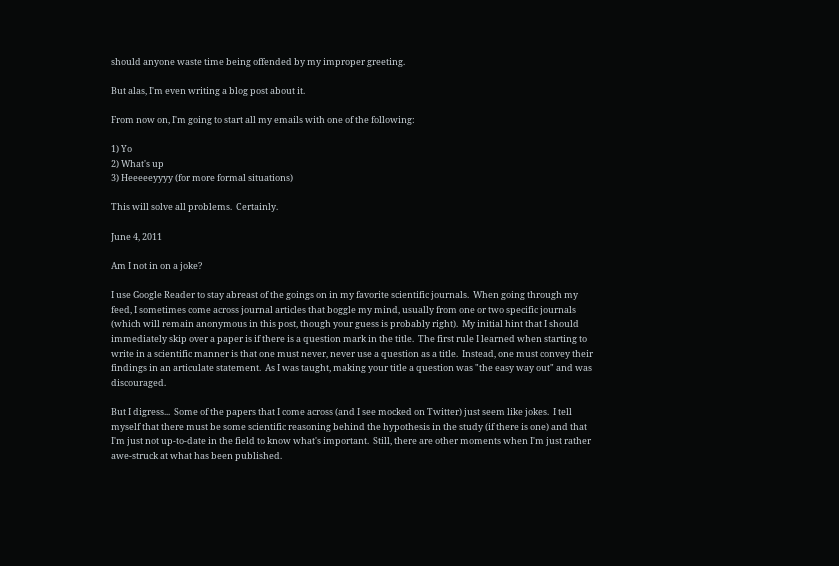should anyone waste time being offended by my improper greeting.

But alas, I'm even writing a blog post about it.

From now on, I'm going to start all my emails with one of the following:

1) Yo
2) What's up
3) Heeeeeyyyy (for more formal situations)

This will solve all problems.  Certainly.

June 4, 2011

Am I not in on a joke?

I use Google Reader to stay abreast of the goings on in my favorite scientific journals.  When going through my feed, I sometimes come across journal articles that boggle my mind, usually from one or two specific journals (which will remain anonymous in this post, though your guess is probably right).  My initial hint that I should immediately skip over a paper is if there is a question mark in the title.  The first rule I learned when starting to write in a scientific manner is that one must never, never use a question as a title.  Instead, one must convey their findings in an articulate statement.  As I was taught, making your title a question was "the easy way out" and was discouraged.

But I digress...  Some of the papers that I come across (and I see mocked on Twitter) just seem like jokes.  I tell myself that there must be some scientific reasoning behind the hypothesis in the study (if there is one) and that I'm just not up-to-date in the field to know what's important.  Still, there are other moments when I'm just rather awe-struck at what has been published.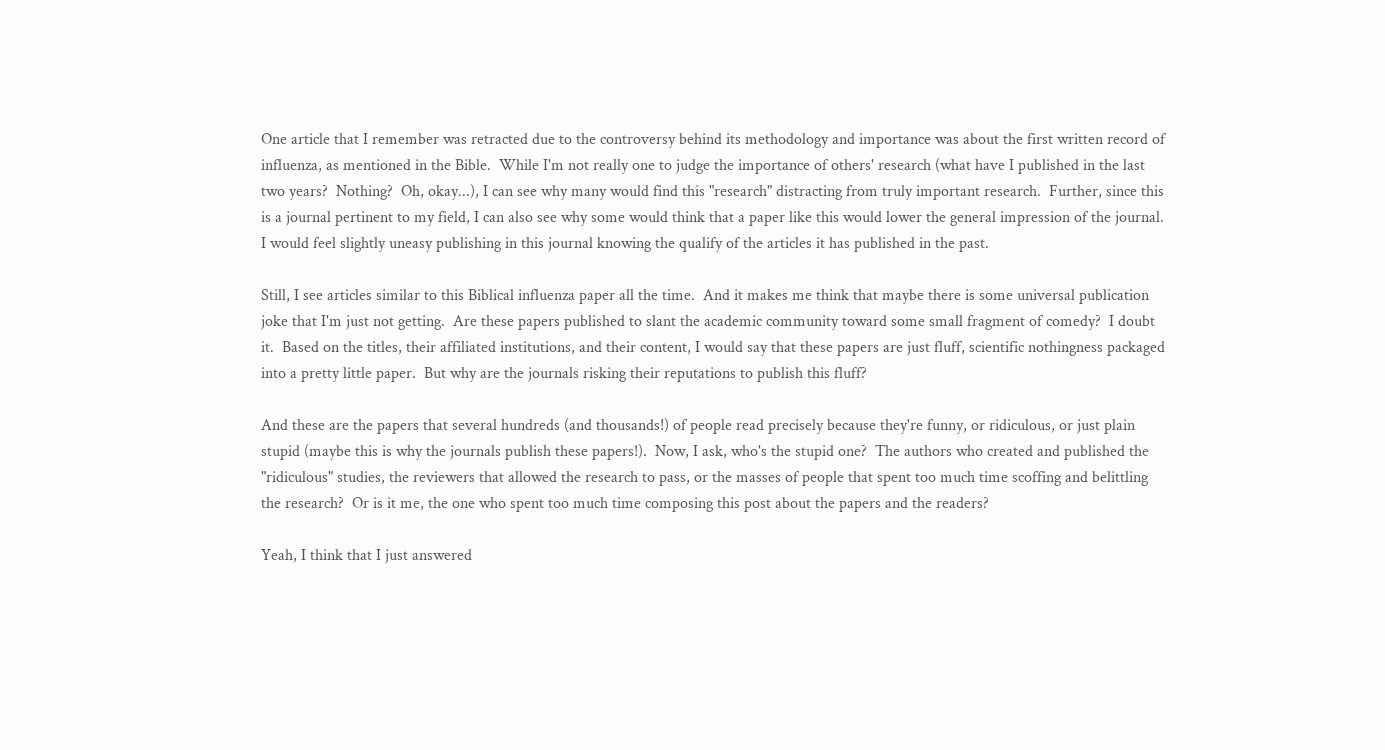One article that I remember was retracted due to the controversy behind its methodology and importance was about the first written record of influenza, as mentioned in the Bible.  While I'm not really one to judge the importance of others' research (what have I published in the last two years?  Nothing?  Oh, okay...), I can see why many would find this "research" distracting from truly important research.  Further, since this is a journal pertinent to my field, I can also see why some would think that a paper like this would lower the general impression of the journal.  I would feel slightly uneasy publishing in this journal knowing the qualify of the articles it has published in the past.

Still, I see articles similar to this Biblical influenza paper all the time.  And it makes me think that maybe there is some universal publication joke that I'm just not getting.  Are these papers published to slant the academic community toward some small fragment of comedy?  I doubt it.  Based on the titles, their affiliated institutions, and their content, I would say that these papers are just fluff, scientific nothingness packaged into a pretty little paper.  But why are the journals risking their reputations to publish this fluff?

And these are the papers that several hundreds (and thousands!) of people read precisely because they're funny, or ridiculous, or just plain stupid (maybe this is why the journals publish these papers!).  Now, I ask, who's the stupid one?  The authors who created and published the "ridiculous" studies, the reviewers that allowed the research to pass, or the masses of people that spent too much time scoffing and belittling the research?  Or is it me, the one who spent too much time composing this post about the papers and the readers?

Yeah, I think that I just answered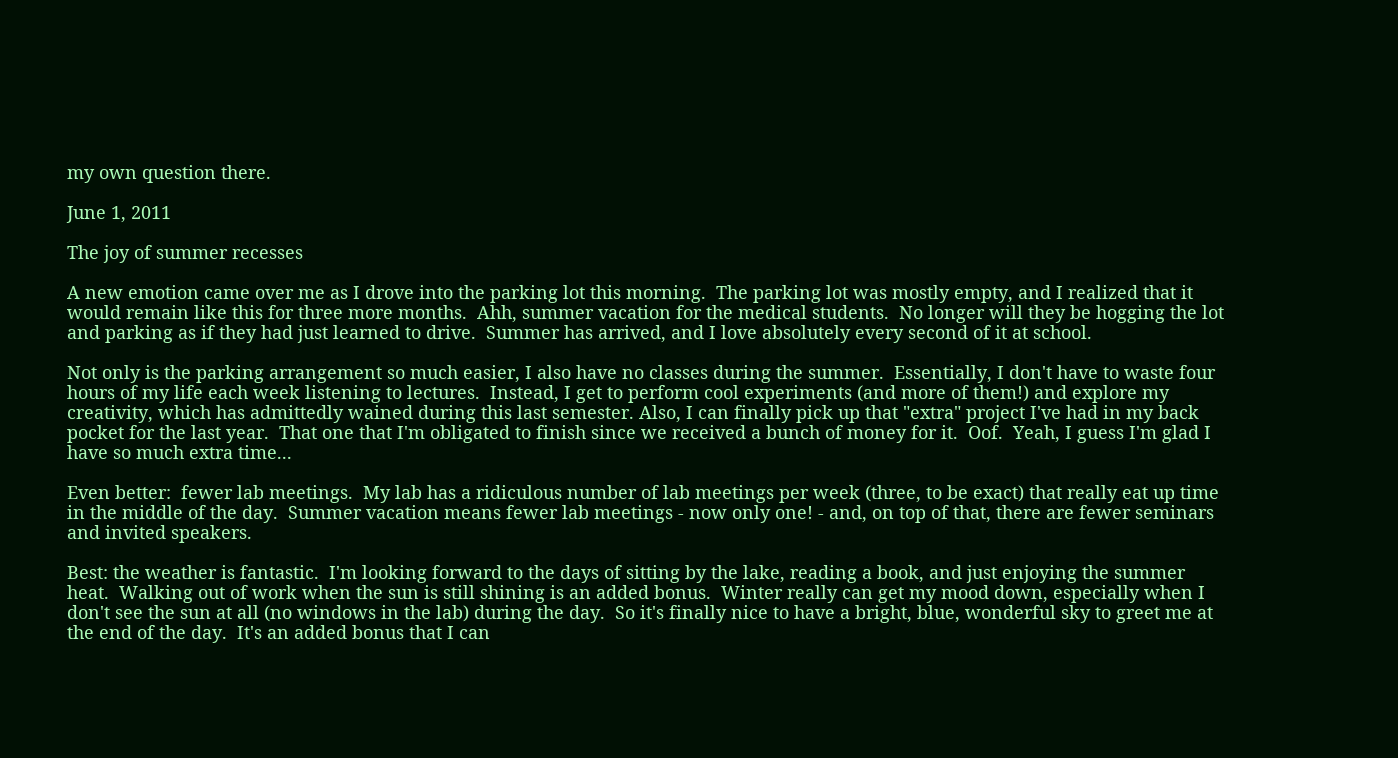my own question there.

June 1, 2011

The joy of summer recesses

A new emotion came over me as I drove into the parking lot this morning.  The parking lot was mostly empty, and I realized that it would remain like this for three more months.  Ahh, summer vacation for the medical students.  No longer will they be hogging the lot and parking as if they had just learned to drive.  Summer has arrived, and I love absolutely every second of it at school.

Not only is the parking arrangement so much easier, I also have no classes during the summer.  Essentially, I don't have to waste four hours of my life each week listening to lectures.  Instead, I get to perform cool experiments (and more of them!) and explore my creativity, which has admittedly wained during this last semester. Also, I can finally pick up that "extra" project I've had in my back pocket for the last year.  That one that I'm obligated to finish since we received a bunch of money for it.  Oof.  Yeah, I guess I'm glad I have so much extra time...

Even better:  fewer lab meetings.  My lab has a ridiculous number of lab meetings per week (three, to be exact) that really eat up time in the middle of the day.  Summer vacation means fewer lab meetings - now only one! - and, on top of that, there are fewer seminars and invited speakers.

Best: the weather is fantastic.  I'm looking forward to the days of sitting by the lake, reading a book, and just enjoying the summer heat.  Walking out of work when the sun is still shining is an added bonus.  Winter really can get my mood down, especially when I don't see the sun at all (no windows in the lab) during the day.  So it's finally nice to have a bright, blue, wonderful sky to greet me at the end of the day.  It's an added bonus that I can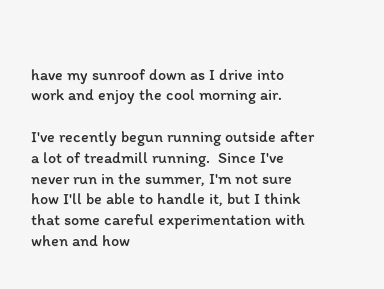have my sunroof down as I drive into work and enjoy the cool morning air.

I've recently begun running outside after a lot of treadmill running.  Since I've never run in the summer, I'm not sure how I'll be able to handle it, but I think that some careful experimentation with when and how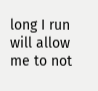long I run will allow me to not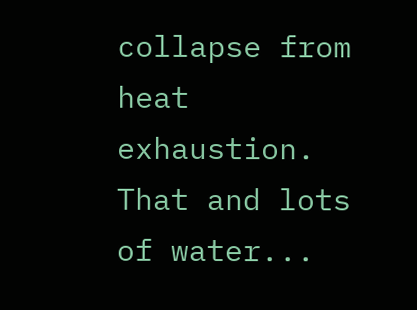collapse from heat exhaustion.  That and lots of water...